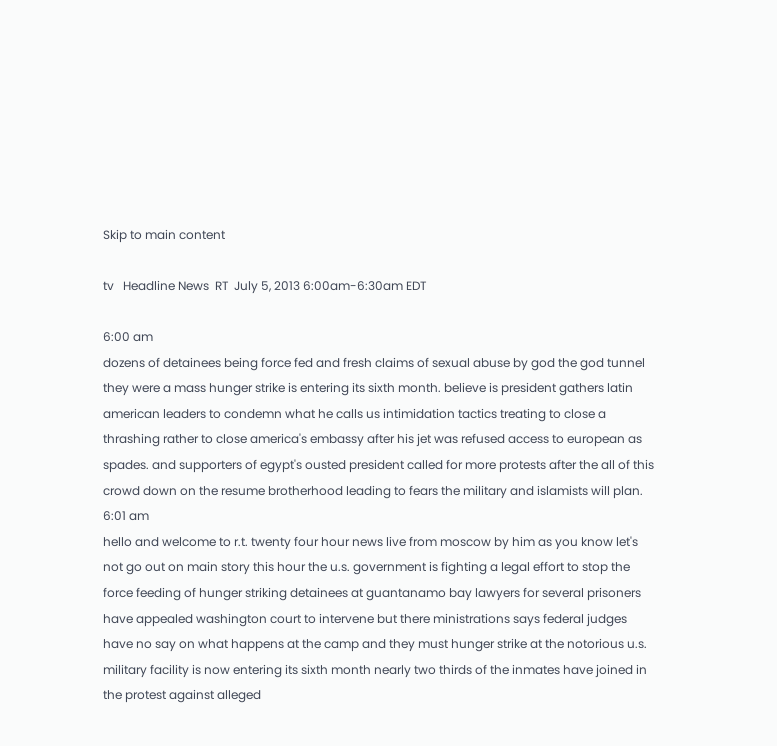Skip to main content

tv   Headline News  RT  July 5, 2013 6:00am-6:30am EDT

6:00 am
dozens of detainees being force fed and fresh claims of sexual abuse by god the god tunnel they were a mass hunger strike is entering its sixth month. believe is president gathers latin american leaders to condemn what he calls us intimidation tactics treating to close a thrashing rather to close america's embassy after his jet was refused access to european as spades. and supporters of egypt's ousted president called for more protests after the all of this crowd down on the resume brotherhood leading to fears the military and islamists will plan.
6:01 am
hello and welcome to r.t. twenty four hour news live from moscow by him as you know let's not go out on main story this hour the u.s. government is fighting a legal effort to stop the force feeding of hunger striking detainees at guantanamo bay lawyers for several prisoners have appealed washington court to intervene but there ministrations says federal judges have no say on what happens at the camp and they must hunger strike at the notorious u.s. military facility is now entering its sixth month nearly two thirds of the inmates have joined in the protest against alleged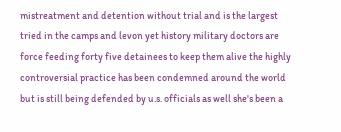mistreatment and detention without trial and is the largest tried in the camps and levon yet history military doctors are force feeding forty five detainees to keep them alive the highly controversial practice has been condemned around the world but is still being defended by u.s. officials as well she's been a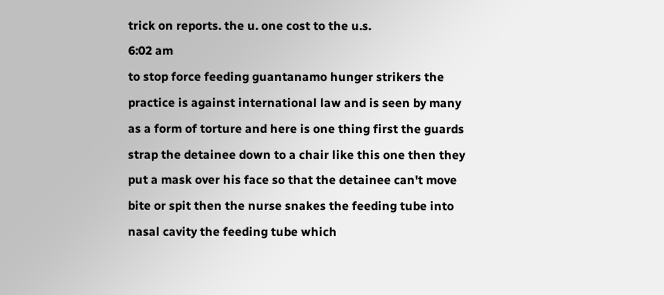trick on reports. the u. one cost to the u.s.
6:02 am
to stop force feeding guantanamo hunger strikers the practice is against international law and is seen by many as a form of torture and here is one thing first the guards strap the detainee down to a chair like this one then they put a mask over his face so that the detainee can't move bite or spit then the nurse snakes the feeding tube into nasal cavity the feeding tube which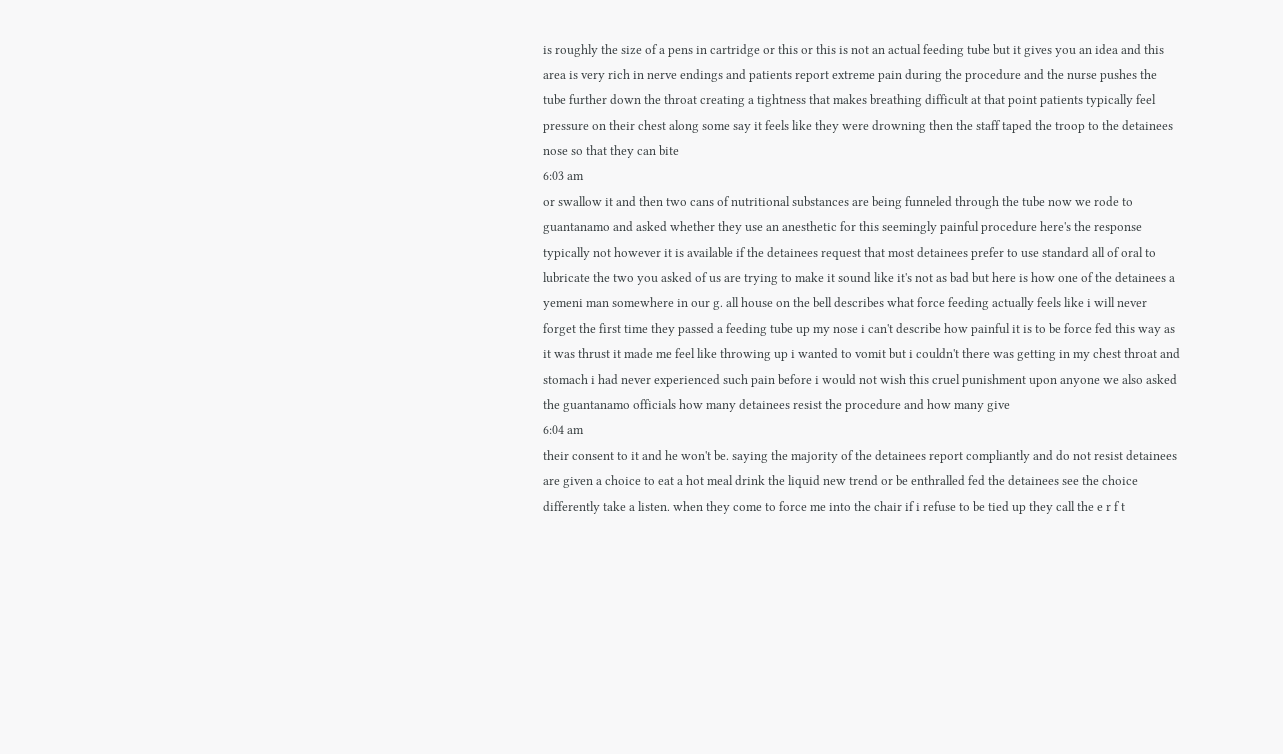is roughly the size of a pens in cartridge or this or this is not an actual feeding tube but it gives you an idea and this area is very rich in nerve endings and patients report extreme pain during the procedure and the nurse pushes the tube further down the throat creating a tightness that makes breathing difficult at that point patients typically feel pressure on their chest along some say it feels like they were drowning then the staff taped the troop to the detainees nose so that they can bite
6:03 am
or swallow it and then two cans of nutritional substances are being funneled through the tube now we rode to guantanamo and asked whether they use an anesthetic for this seemingly painful procedure here's the response typically not however it is available if the detainees request that most detainees prefer to use standard all of oral to lubricate the two you asked of us are trying to make it sound like it's not as bad but here is how one of the detainees a yemeni man somewhere in our g. all house on the bell describes what force feeding actually feels like i will never forget the first time they passed a feeding tube up my nose i can't describe how painful it is to be force fed this way as it was thrust it made me feel like throwing up i wanted to vomit but i couldn't there was getting in my chest throat and stomach i had never experienced such pain before i would not wish this cruel punishment upon anyone we also asked the guantanamo officials how many detainees resist the procedure and how many give
6:04 am
their consent to it and he won't be. saying the majority of the detainees report compliantly and do not resist detainees are given a choice to eat a hot meal drink the liquid new trend or be enthralled fed the detainees see the choice differently take a listen. when they come to force me into the chair if i refuse to be tied up they call the e r f t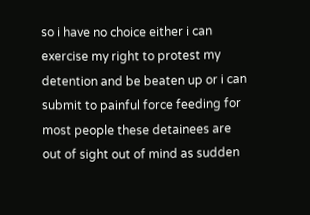so i have no choice either i can exercise my right to protest my detention and be beaten up or i can submit to painful force feeding for most people these detainees are out of sight out of mind as sudden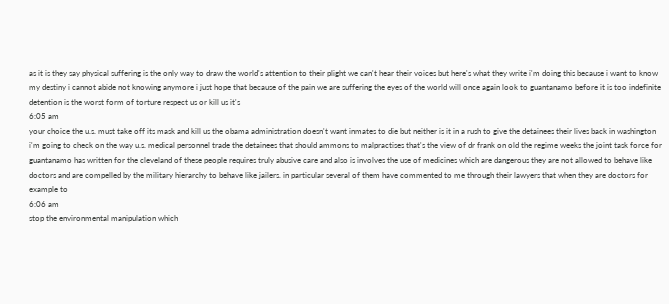as it is they say physical suffering is the only way to draw the world's attention to their plight we can't hear their voices but here's what they write i'm doing this because i want to know my destiny i cannot abide not knowing anymore i just hope that because of the pain we are suffering the eyes of the world will once again look to guantanamo before it is too indefinite detention is the worst form of torture respect us or kill us it's
6:05 am
your choice the u.s. must take off its mask and kill us the obama administration doesn't want inmates to die but neither is it in a rush to give the detainees their lives back in washington i'm going to check on the way u.s. medical personnel trade the detainees that should ammons to malpractises that's the view of dr frank on old the regime weeks the joint task force for guantanamo has written for the cleveland of these people requires truly abusive care and also is involves the use of medicines which are dangerous they are not allowed to behave like doctors and are compelled by the military hierarchy to behave like jailers. in particular several of them have commented to me through their lawyers that when they are doctors for example to
6:06 am
stop the environmental manipulation which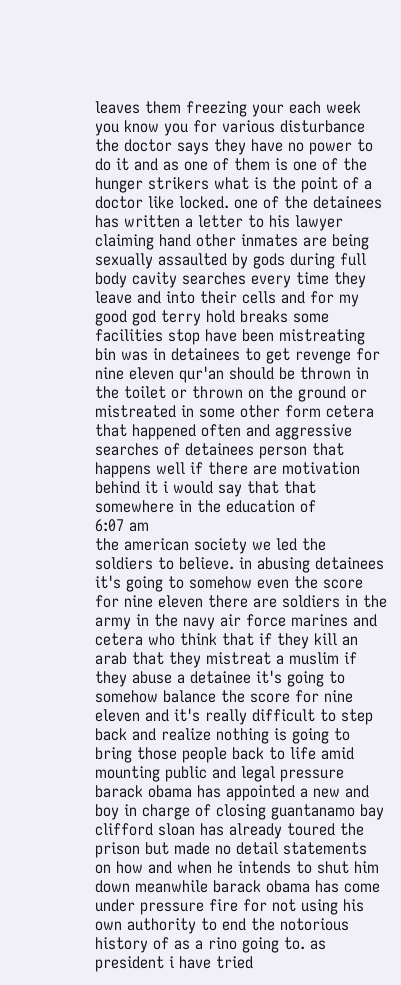leaves them freezing your each week you know you for various disturbance the doctor says they have no power to do it and as one of them is one of the hunger strikers what is the point of a doctor like locked. one of the detainees has written a letter to his lawyer claiming hand other inmates are being sexually assaulted by gods during full body cavity searches every time they leave and into their cells and for my good god terry hold breaks some facilities stop have been mistreating bin was in detainees to get revenge for nine eleven qur'an should be thrown in the toilet or thrown on the ground or mistreated in some other form cetera that happened often and aggressive searches of detainees person that happens well if there are motivation behind it i would say that that somewhere in the education of
6:07 am
the american society we led the soldiers to believe. in abusing detainees it's going to somehow even the score for nine eleven there are soldiers in the army in the navy air force marines and cetera who think that if they kill an arab that they mistreat a muslim if they abuse a detainee it's going to somehow balance the score for nine eleven and it's really difficult to step back and realize nothing is going to bring those people back to life amid mounting public and legal pressure barack obama has appointed a new and boy in charge of closing guantanamo bay clifford sloan has already toured the prison but made no detail statements on how and when he intends to shut him down meanwhile barack obama has come under pressure fire for not using his own authority to end the notorious history of as a rino going to. as president i have tried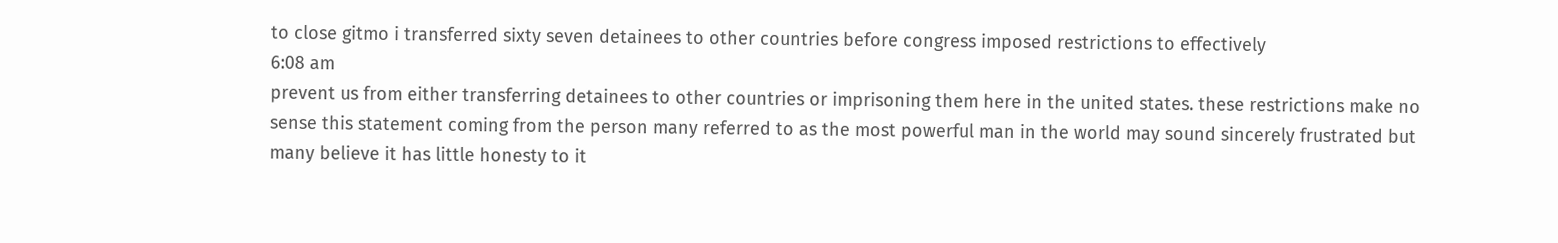to close gitmo i transferred sixty seven detainees to other countries before congress imposed restrictions to effectively
6:08 am
prevent us from either transferring detainees to other countries or imprisoning them here in the united states. these restrictions make no sense this statement coming from the person many referred to as the most powerful man in the world may sound sincerely frustrated but many believe it has little honesty to it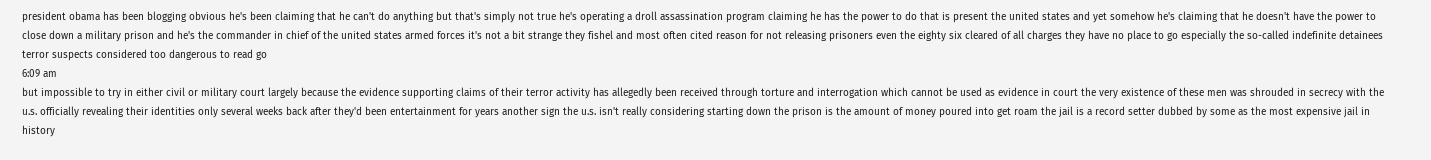president obama has been blogging obvious he's been claiming that he can't do anything but that's simply not true he's operating a droll assassination program claiming he has the power to do that is present the united states and yet somehow he's claiming that he doesn't have the power to close down a military prison and he's the commander in chief of the united states armed forces it's not a bit strange they fishel and most often cited reason for not releasing prisoners even the eighty six cleared of all charges they have no place to go especially the so-called indefinite detainees terror suspects considered too dangerous to read go
6:09 am
but impossible to try in either civil or military court largely because the evidence supporting claims of their terror activity has allegedly been received through torture and interrogation which cannot be used as evidence in court the very existence of these men was shrouded in secrecy with the u.s. officially revealing their identities only several weeks back after they'd been entertainment for years another sign the u.s. isn't really considering starting down the prison is the amount of money poured into get roam the jail is a record setter dubbed by some as the most expensive jail in history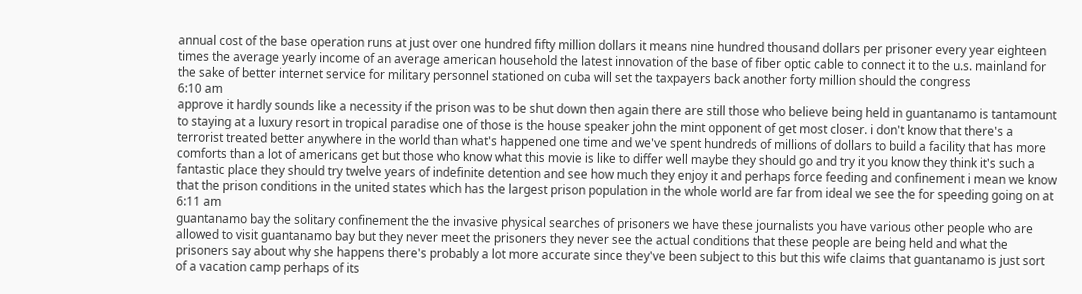annual cost of the base operation runs at just over one hundred fifty million dollars it means nine hundred thousand dollars per prisoner every year eighteen times the average yearly income of an average american household the latest innovation of the base of fiber optic cable to connect it to the u.s. mainland for the sake of better internet service for military personnel stationed on cuba will set the taxpayers back another forty million should the congress
6:10 am
approve it hardly sounds like a necessity if the prison was to be shut down then again there are still those who believe being held in guantanamo is tantamount to staying at a luxury resort in tropical paradise one of those is the house speaker john the mint opponent of get most closer. i don't know that there's a terrorist treated better anywhere in the world than what's happened one time and we've spent hundreds of millions of dollars to build a facility that has more comforts than a lot of americans get but those who know what this movie is like to differ well maybe they should go and try it you know they think it's such a fantastic place they should try twelve years of indefinite detention and see how much they enjoy it and perhaps force feeding and confinement i mean we know that the prison conditions in the united states which has the largest prison population in the whole world are far from ideal we see the for speeding going on at
6:11 am
guantanamo bay the solitary confinement the the invasive physical searches of prisoners we have these journalists you have various other people who are allowed to visit guantanamo bay but they never meet the prisoners they never see the actual conditions that these people are being held and what the prisoners say about why she happens there's probably a lot more accurate since they've been subject to this but this wife claims that guantanamo is just sort of a vacation camp perhaps of its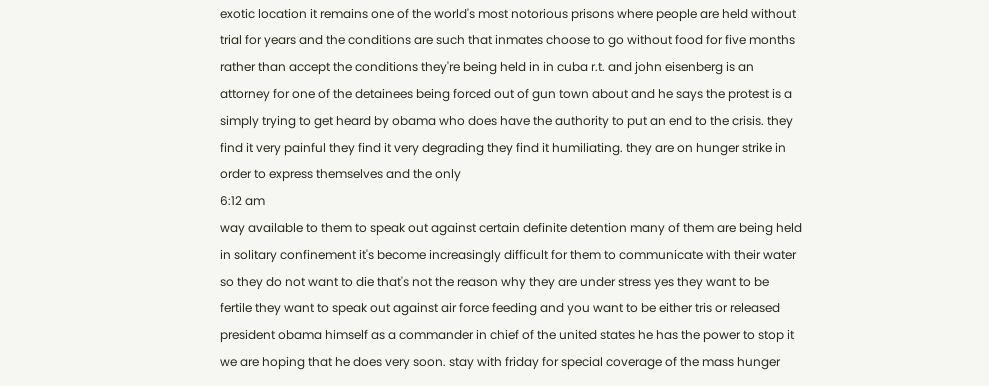exotic location it remains one of the world's most notorious prisons where people are held without trial for years and the conditions are such that inmates choose to go without food for five months rather than accept the conditions they're being held in in cuba r.t. and john eisenberg is an attorney for one of the detainees being forced out of gun town about and he says the protest is a simply trying to get heard by obama who does have the authority to put an end to the crisis. they find it very painful they find it very degrading they find it humiliating. they are on hunger strike in order to express themselves and the only
6:12 am
way available to them to speak out against certain definite detention many of them are being held in solitary confinement it's become increasingly difficult for them to communicate with their water so they do not want to die that's not the reason why they are under stress yes they want to be fertile they want to speak out against air force feeding and you want to be either tris or released president obama himself as a commander in chief of the united states he has the power to stop it we are hoping that he does very soon. stay with friday for special coverage of the mass hunger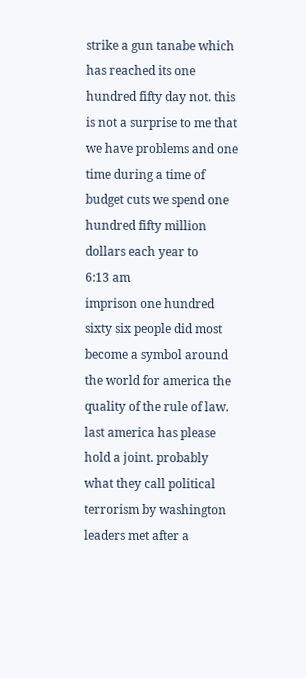strike a gun tanabe which has reached its one hundred fifty day not. this is not a surprise to me that we have problems and one time during a time of budget cuts we spend one hundred fifty million dollars each year to
6:13 am
imprison one hundred sixty six people did most become a symbol around the world for america the quality of the rule of law. last america has please hold a joint. probably what they call political terrorism by washington leaders met after a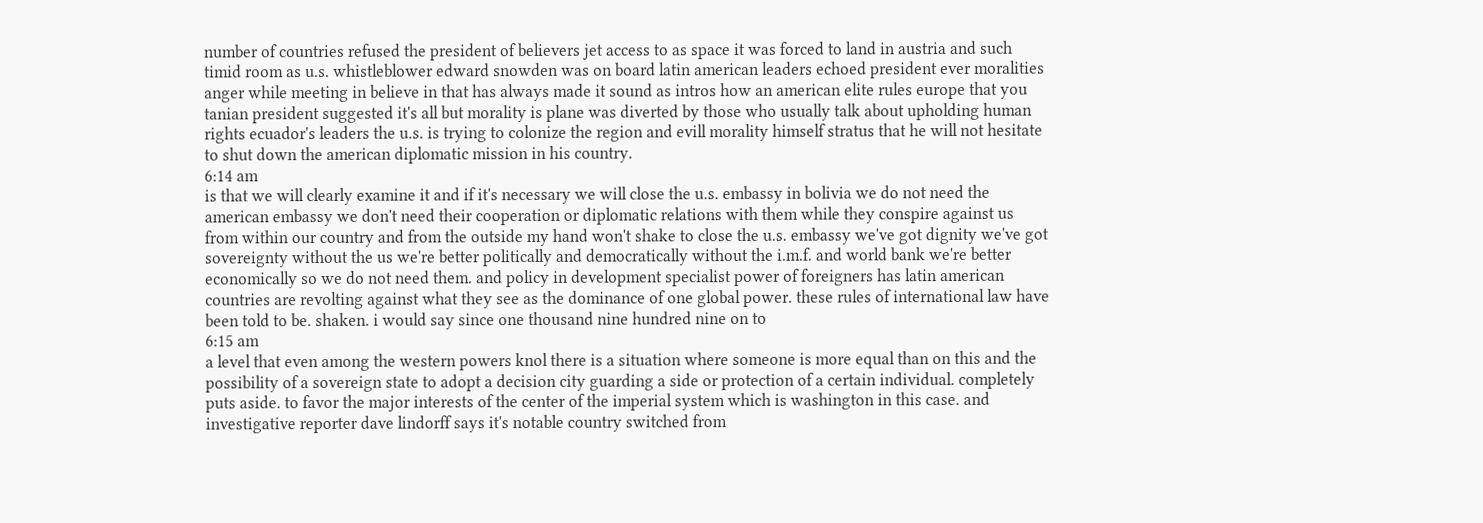number of countries refused the president of believers jet access to as space it was forced to land in austria and such timid room as u.s. whistleblower edward snowden was on board latin american leaders echoed president ever moralities anger while meeting in believe in that has always made it sound as intros how an american elite rules europe that you tanian president suggested it's all but morality is plane was diverted by those who usually talk about upholding human rights ecuador's leaders the u.s. is trying to colonize the region and evill morality himself stratus that he will not hesitate to shut down the american diplomatic mission in his country.
6:14 am
is that we will clearly examine it and if it's necessary we will close the u.s. embassy in bolivia we do not need the american embassy we don't need their cooperation or diplomatic relations with them while they conspire against us from within our country and from the outside my hand won't shake to close the u.s. embassy we've got dignity we've got sovereignty without the us we're better politically and democratically without the i.m.f. and world bank we're better economically so we do not need them. and policy in development specialist power of foreigners has latin american countries are revolting against what they see as the dominance of one global power. these rules of international law have been told to be. shaken. i would say since one thousand nine hundred nine on to
6:15 am
a level that even among the western powers knol there is a situation where someone is more equal than on this and the possibility of a sovereign state to adopt a decision city guarding a side or protection of a certain individual. completely puts aside. to favor the major interests of the center of the imperial system which is washington in this case. and investigative reporter dave lindorff says it's notable country switched from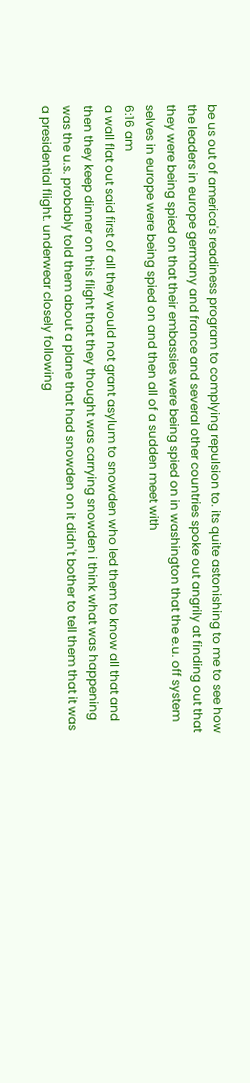be us out of america's readiness program to complying repulsion to. its quite astonishing to me to see how the leaders in europe germany and france and several other countries spoke out angrily at finding out that they were being spied on that their embassies were being spied on in washington that the e.u. off system selves in europe were being spied on and then all of a sudden meet with
6:16 am
a wall flat out said first of all they would not grant asylum to snowden who led them to know all that and then they keep dinner on this flight that they thought was carrying snowden i think what was happening was the u.s. probably told them about a plane that had snowden on it didn't bother to tell them that it was a presidential flight. underwear closely following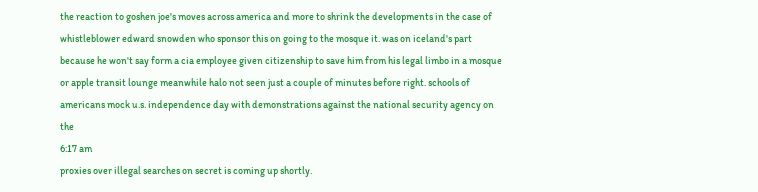the reaction to goshen joe's moves across america and more to shrink the developments in the case of whistleblower edward snowden who sponsor this on going to the mosque it. was on iceland's part because he won't say form a cia employee given citizenship to save him from his legal limbo in a mosque or apple transit lounge meanwhile halo not seen just a couple of minutes before right. schools of americans mock u.s. independence day with demonstrations against the national security agency on the
6:17 am
proxies over illegal searches on secret is coming up shortly.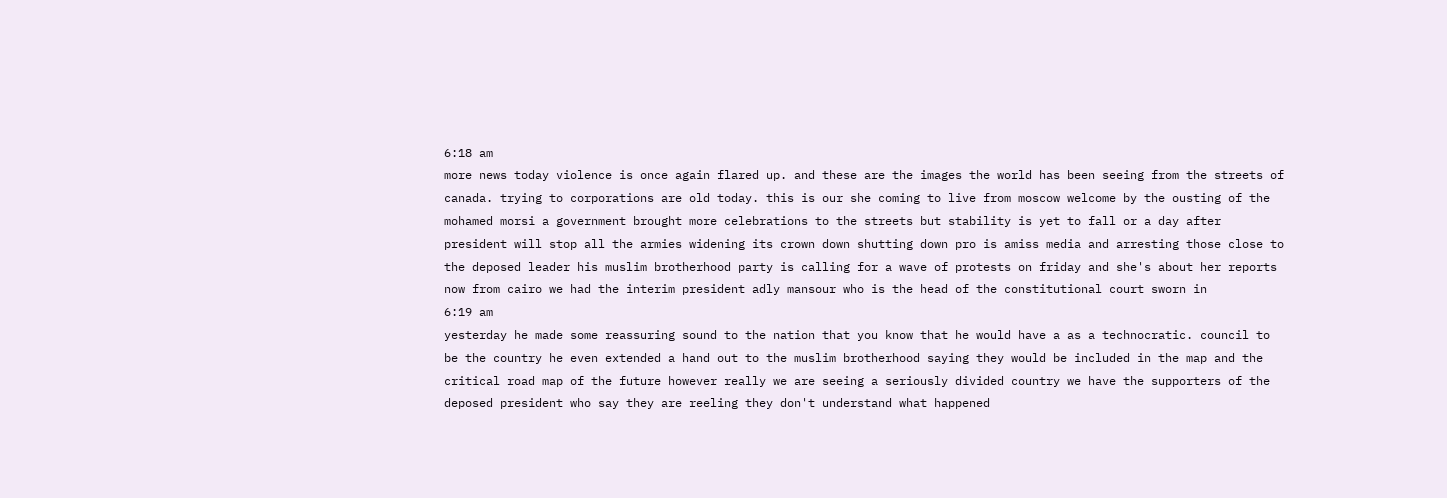6:18 am
more news today violence is once again flared up. and these are the images the world has been seeing from the streets of canada. trying to corporations are old today. this is our she coming to live from moscow welcome by the ousting of the mohamed morsi a government brought more celebrations to the streets but stability is yet to fall or a day after president will stop all the armies widening its crown down shutting down pro is amiss media and arresting those close to the deposed leader his muslim brotherhood party is calling for a wave of protests on friday and she's about her reports now from cairo we had the interim president adly mansour who is the head of the constitutional court sworn in
6:19 am
yesterday he made some reassuring sound to the nation that you know that he would have a as a technocratic. council to be the country he even extended a hand out to the muslim brotherhood saying they would be included in the map and the critical road map of the future however really we are seeing a seriously divided country we have the supporters of the deposed president who say they are reeling they don't understand what happened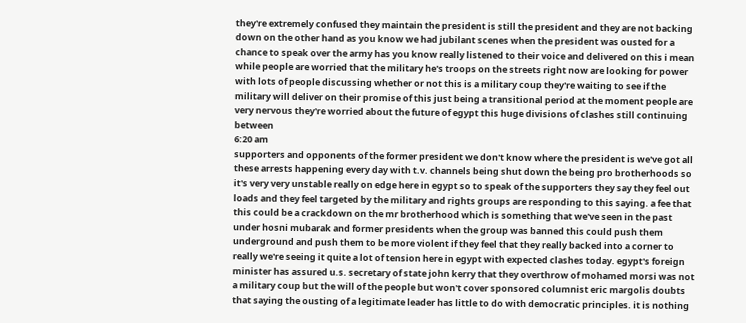they're extremely confused they maintain the president is still the president and they are not backing down on the other hand as you know we had jubilant scenes when the president was ousted for a chance to speak over the army has you know really listened to their voice and delivered on this i mean while people are worried that the military he's troops on the streets right now are looking for power with lots of people discussing whether or not this is a military coup they're waiting to see if the military will deliver on their promise of this just being a transitional period at the moment people are very nervous they're worried about the future of egypt this huge divisions of clashes still continuing between
6:20 am
supporters and opponents of the former president we don't know where the president is we've got all these arrests happening every day with t.v. channels being shut down the being pro brotherhoods so it's very very unstable really on edge here in egypt so to speak of the supporters they say they feel out loads and they feel targeted by the military and rights groups are responding to this saying. a fee that this could be a crackdown on the mr brotherhood which is something that we've seen in the past under hosni mubarak and former presidents when the group was banned this could push them underground and push them to be more violent if they feel that they really backed into a corner to really we're seeing it quite a lot of tension here in egypt with expected clashes today. egypt's foreign minister has assured u.s. secretary of state john kerry that they overthrow of mohamed morsi was not a military coup but the will of the people but won't cover sponsored columnist eric margolis doubts that saying the ousting of a legitimate leader has little to do with democratic principles. it is nothing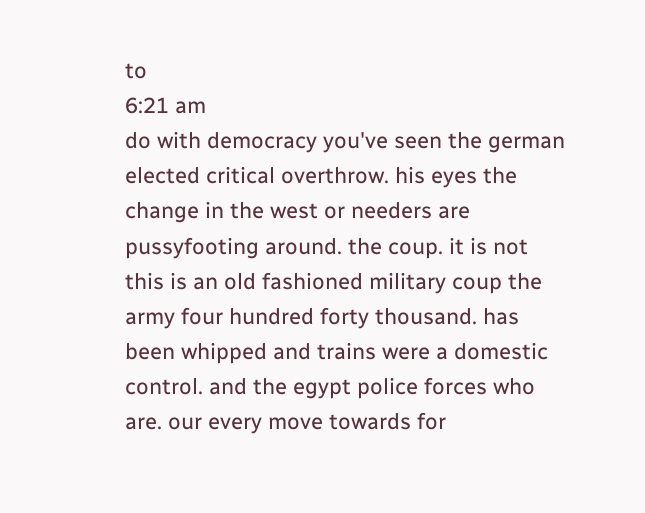to
6:21 am
do with democracy you've seen the german elected critical overthrow. his eyes the change in the west or needers are pussyfooting around. the coup. it is not this is an old fashioned military coup the army four hundred forty thousand. has been whipped and trains were a domestic control. and the egypt police forces who are. our every move towards for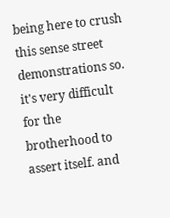being here to crush this sense street demonstrations so. it's very difficult for the brotherhood to assert itself. and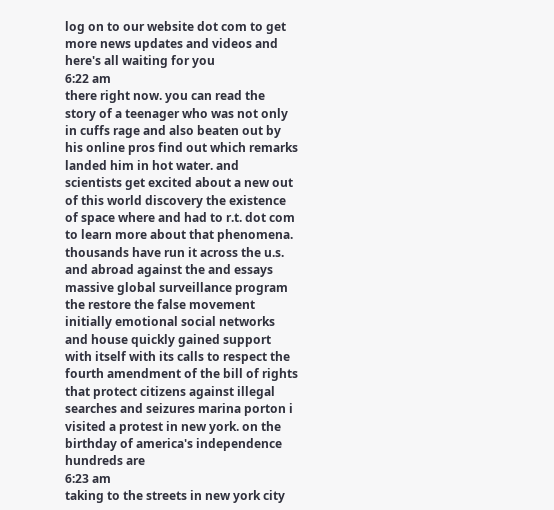log on to our website dot com to get more news updates and videos and here's all waiting for you
6:22 am
there right now. you can read the story of a teenager who was not only in cuffs rage and also beaten out by his online pros find out which remarks landed him in hot water. and scientists get excited about a new out of this world discovery the existence of space where and had to r.t. dot com to learn more about that phenomena. thousands have run it across the u.s. and abroad against the and essays massive global surveillance program the restore the false movement initially emotional social networks and house quickly gained support with itself with its calls to respect the fourth amendment of the bill of rights that protect citizens against illegal searches and seizures marina porton i visited a protest in new york. on the birthday of america's independence hundreds are
6:23 am
taking to the streets in new york city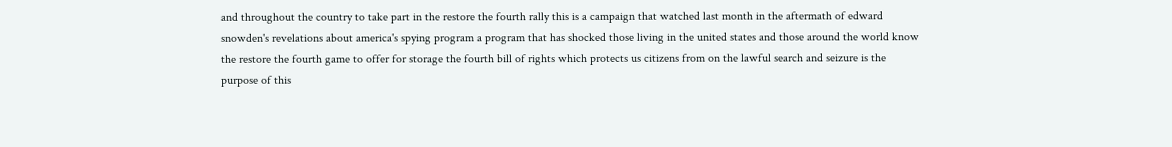and throughout the country to take part in the restore the fourth rally this is a campaign that watched last month in the aftermath of edward snowden's revelations about america's spying program a program that has shocked those living in the united states and those around the world know the restore the fourth game to offer for storage the fourth bill of rights which protects us citizens from on the lawful search and seizure is the purpose of this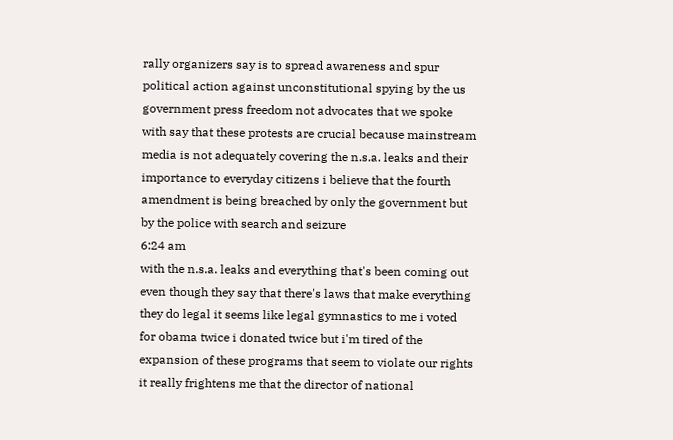rally organizers say is to spread awareness and spur political action against unconstitutional spying by the us government press freedom not advocates that we spoke with say that these protests are crucial because mainstream media is not adequately covering the n.s.a. leaks and their importance to everyday citizens i believe that the fourth amendment is being breached by only the government but by the police with search and seizure
6:24 am
with the n.s.a. leaks and everything that's been coming out even though they say that there's laws that make everything they do legal it seems like legal gymnastics to me i voted for obama twice i donated twice but i'm tired of the expansion of these programs that seem to violate our rights it really frightens me that the director of national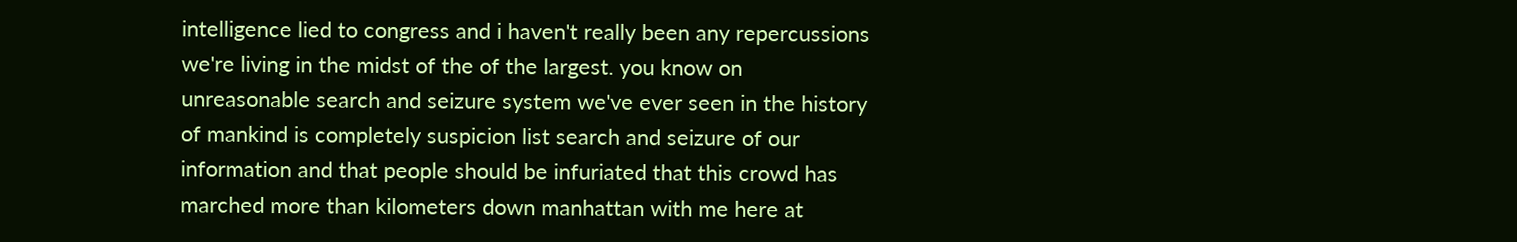intelligence lied to congress and i haven't really been any repercussions we're living in the midst of the of the largest. you know on unreasonable search and seizure system we've ever seen in the history of mankind is completely suspicion list search and seizure of our information and that people should be infuriated that this crowd has marched more than kilometers down manhattan with me here at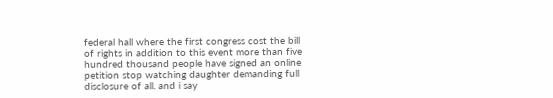federal hall where the first congress cost the bill of rights in addition to this event more than five hundred thousand people have signed an online petition stop watching daughter demanding full disclosure of all. and i say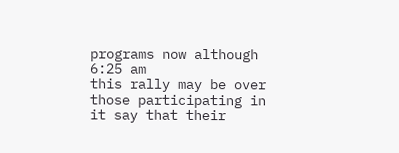programs now although
6:25 am
this rally may be over those participating in it say that their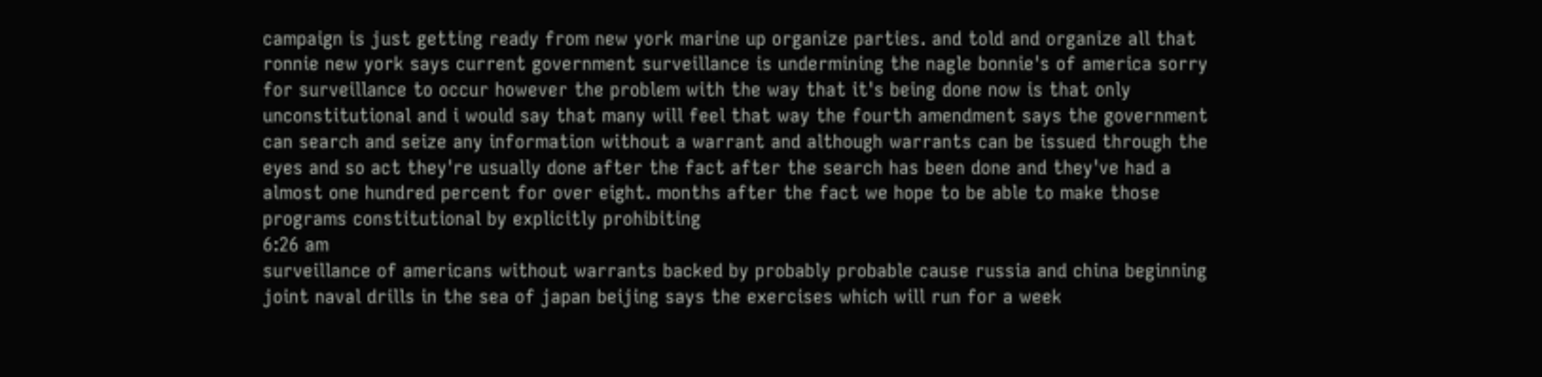campaign is just getting ready from new york marine up organize parties. and told and organize all that ronnie new york says current government surveillance is undermining the nagle bonnie's of america sorry for surveillance to occur however the problem with the way that it's being done now is that only unconstitutional and i would say that many will feel that way the fourth amendment says the government can search and seize any information without a warrant and although warrants can be issued through the eyes and so act they're usually done after the fact after the search has been done and they've had a almost one hundred percent for over eight. months after the fact we hope to be able to make those programs constitutional by explicitly prohibiting
6:26 am
surveillance of americans without warrants backed by probably probable cause russia and china beginning joint naval drills in the sea of japan beijing says the exercises which will run for a week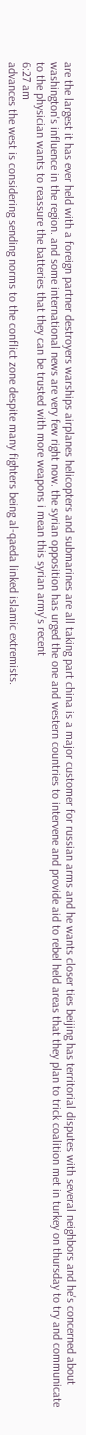are the largest it has ever held with a foreign partner destroyers warships airplanes helicopters and submarines are all taking part china is a major customer for russian arms and he wants closer ties beijing has territorial disputes with several neighbors and he's concerned about washington's influence in the region. and some international news are very few right now. the syrian opposition has urged the one and western countries to intervene and provide aid to rebel held areas that they plan to trick coalition met in turkey on thursday to try and communicate to the physician wants to reassure the batteries that they can be trusted with more weapons i mean this syrian army's recent
6:27 am
advances the west is considering sending norms to the conflict zone despite many fighters being al-qaeda linked islamic extremists.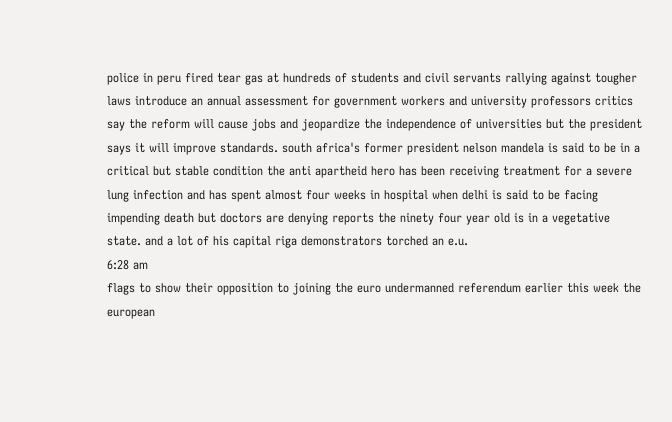police in peru fired tear gas at hundreds of students and civil servants rallying against tougher laws introduce an annual assessment for government workers and university professors critics say the reform will cause jobs and jeopardize the independence of universities but the president says it will improve standards. south africa's former president nelson mandela is said to be in a critical but stable condition the anti apartheid hero has been receiving treatment for a severe lung infection and has spent almost four weeks in hospital when delhi is said to be facing impending death but doctors are denying reports the ninety four year old is in a vegetative state. and a lot of his capital riga demonstrators torched an e.u.
6:28 am
flags to show their opposition to joining the euro undermanned referendum earlier this week the european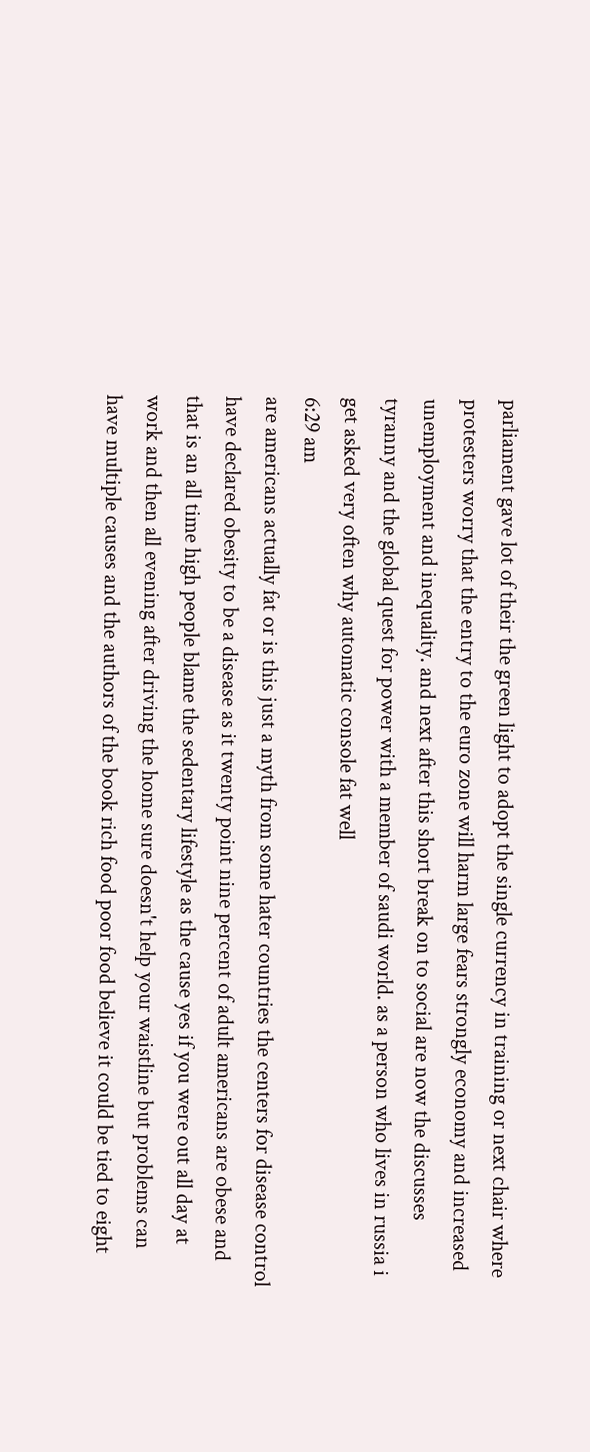parliament gave lot of their the green light to adopt the single currency in training or next chair where protesters worry that the entry to the euro zone will harm large fears strongly economy and increased unemployment and inequality. and next after this short break on to social are now the discusses tyranny and the global quest for power with a member of saudi world. as a person who lives in russia i get asked very often why automatic console fat well
6:29 am
are americans actually fat or is this just a myth from some hater countries the centers for disease control have declared obesity to be a disease as it twenty point nine percent of adult americans are obese and that is an all time high people blame the sedentary lifestyle as the cause yes if you were out all day at work and then all evening after driving the home sure doesn't help your waistline but problems can have multiple causes and the authors of the book rich food poor food believe it could be tied to eight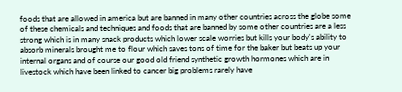foods that are allowed in america but are banned in many other countries across the globe some of these chemicals and techniques and foods that are banned by some other countries are a less strong which is in many snack products which lower scale worries but kills your body's ability to absorb minerals brought me to flour which saves tons of time for the baker but beats up your internal organs and of course our good old friend synthetic growth hormones which are in livestock which have been linked to cancer big problems rarely have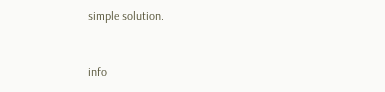simple solution.


info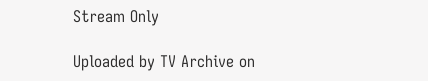Stream Only

Uploaded by TV Archive on